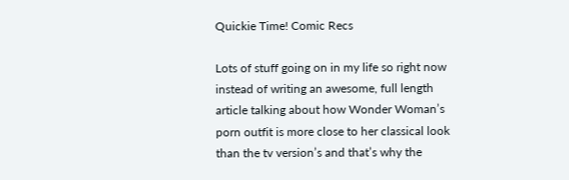Quickie Time! Comic Recs

Lots of stuff going on in my life so right now instead of writing an awesome, full length article talking about how Wonder Woman’s porn outfit is more close to her classical look than the tv version’s and that’s why the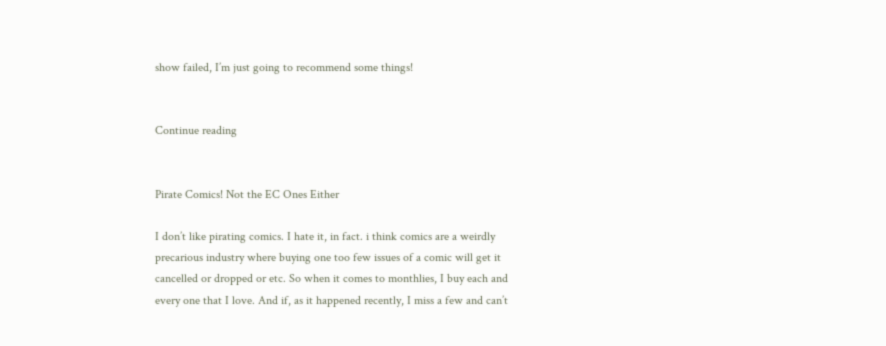show failed, I’m just going to recommend some things!


Continue reading


Pirate Comics! Not the EC Ones Either

I don’t like pirating comics. I hate it, in fact. i think comics are a weirdly precarious industry where buying one too few issues of a comic will get it cancelled or dropped or etc. So when it comes to monthlies, I buy each and every one that I love. And if, as it happened recently, I miss a few and can’t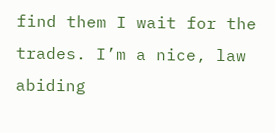find them I wait for the trades. I’m a nice, law abiding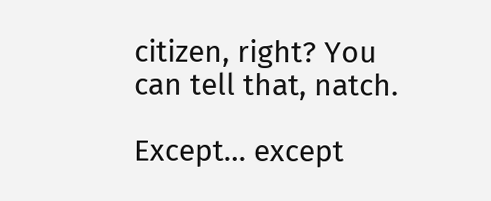citizen, right? You can tell that, natch.

Except… except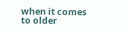when it comes to older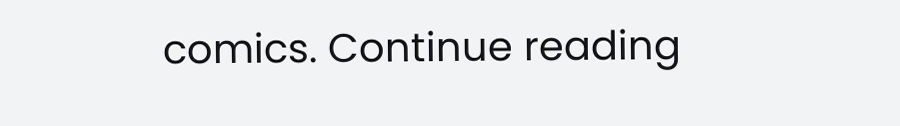comics. Continue reading